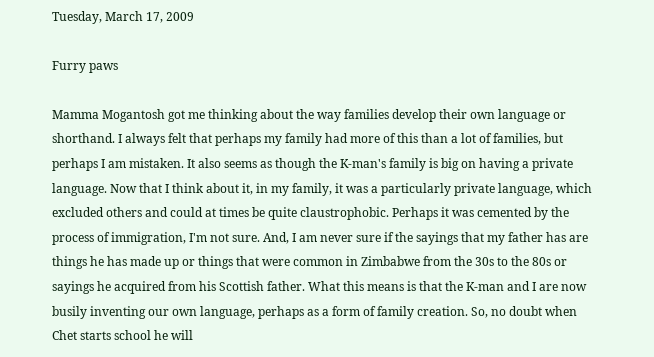Tuesday, March 17, 2009

Furry paws

Mamma Mogantosh got me thinking about the way families develop their own language or shorthand. I always felt that perhaps my family had more of this than a lot of families, but perhaps I am mistaken. It also seems as though the K-man's family is big on having a private language. Now that I think about it, in my family, it was a particularly private language, which excluded others and could at times be quite claustrophobic. Perhaps it was cemented by the process of immigration, I'm not sure. And, I am never sure if the sayings that my father has are things he has made up or things that were common in Zimbabwe from the 30s to the 80s or sayings he acquired from his Scottish father. What this means is that the K-man and I are now busily inventing our own language, perhaps as a form of family creation. So, no doubt when Chet starts school he will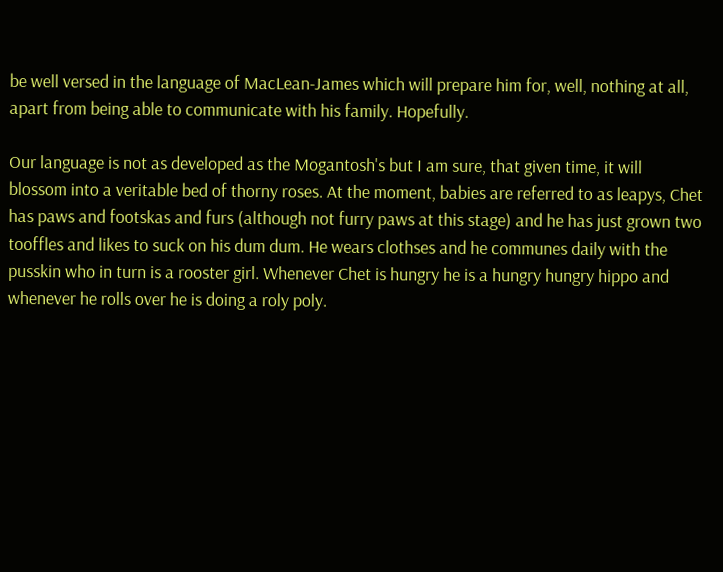be well versed in the language of MacLean-James which will prepare him for, well, nothing at all, apart from being able to communicate with his family. Hopefully.

Our language is not as developed as the Mogantosh's but I am sure, that given time, it will blossom into a veritable bed of thorny roses. At the moment, babies are referred to as leapys, Chet has paws and footskas and furs (although not furry paws at this stage) and he has just grown two tooffles and likes to suck on his dum dum. He wears clothses and he communes daily with the pusskin who in turn is a rooster girl. Whenever Chet is hungry he is a hungry hungry hippo and whenever he rolls over he is doing a roly poly.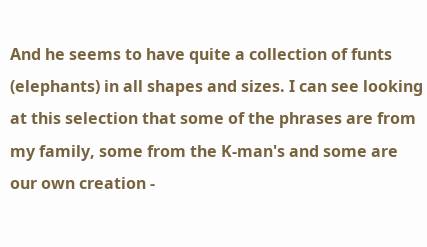And he seems to have quite a collection of funts (elephants) in all shapes and sizes. I can see looking at this selection that some of the phrases are from my family, some from the K-man's and some are our own creation -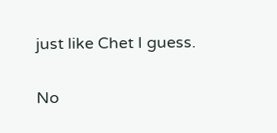just like Chet I guess.

No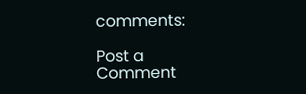comments:

Post a Comment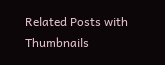Related Posts with Thumbnails